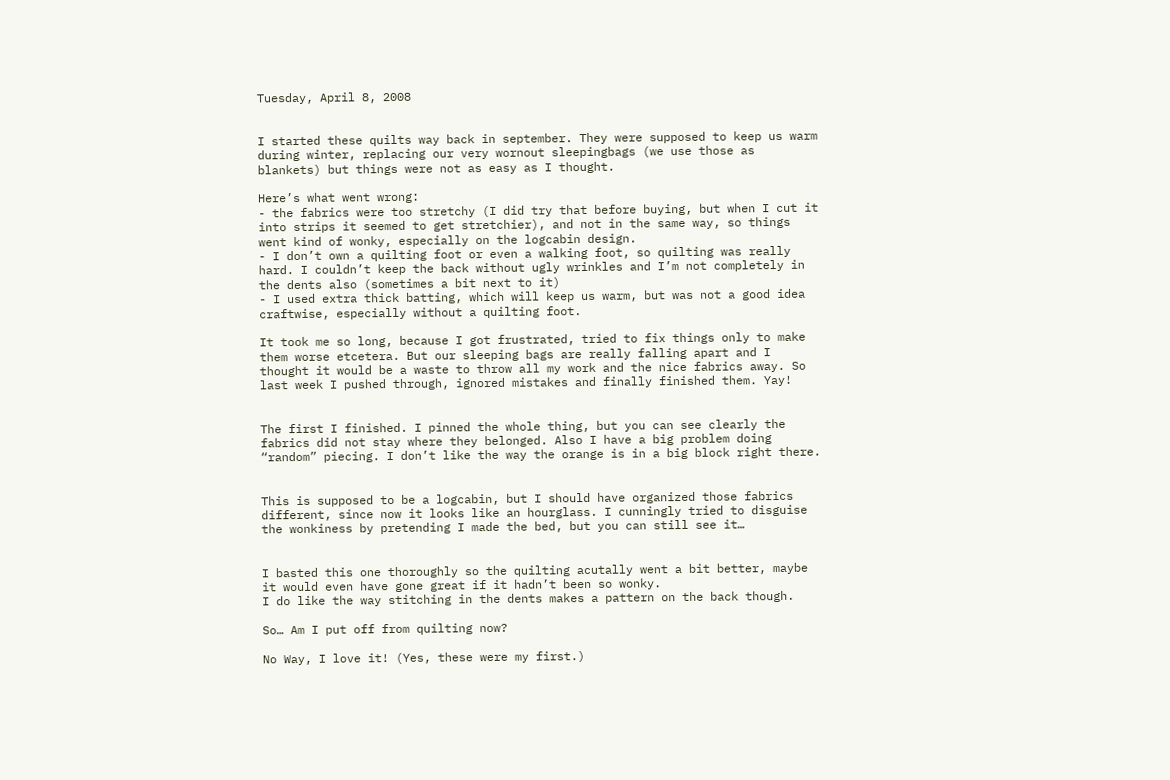Tuesday, April 8, 2008


I started these quilts way back in september. They were supposed to keep us warm during winter, replacing our very wornout sleepingbags (we use those as blankets) but things were not as easy as I thought.

Here’s what went wrong:
- the fabrics were too stretchy (I did try that before buying, but when I cut it into strips it seemed to get stretchier), and not in the same way, so things went kind of wonky, especially on the logcabin design.
- I don’t own a quilting foot or even a walking foot, so quilting was really hard. I couldn’t keep the back without ugly wrinkles and I’m not completely in the dents also (sometimes a bit next to it)
- I used extra thick batting, which will keep us warm, but was not a good idea craftwise, especially without a quilting foot.

It took me so long, because I got frustrated, tried to fix things only to make them worse etcetera. But our sleeping bags are really falling apart and I thought it would be a waste to throw all my work and the nice fabrics away. So last week I pushed through, ignored mistakes and finally finished them. Yay!


The first I finished. I pinned the whole thing, but you can see clearly the fabrics did not stay where they belonged. Also I have a big problem doing “random” piecing. I don’t like the way the orange is in a big block right there.


This is supposed to be a logcabin, but I should have organized those fabrics different, since now it looks like an hourglass. I cunningly tried to disguise the wonkiness by pretending I made the bed, but you can still see it…


I basted this one thoroughly so the quilting acutally went a bit better, maybe it would even have gone great if it hadn’t been so wonky.
I do like the way stitching in the dents makes a pattern on the back though.

So… Am I put off from quilting now?

No Way, I love it! (Yes, these were my first.)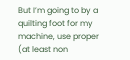But I’m going to by a quilting foot for my machine, use proper (at least non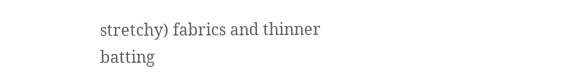stretchy) fabrics and thinner batting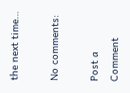the next time…

No comments:

Post a Comment